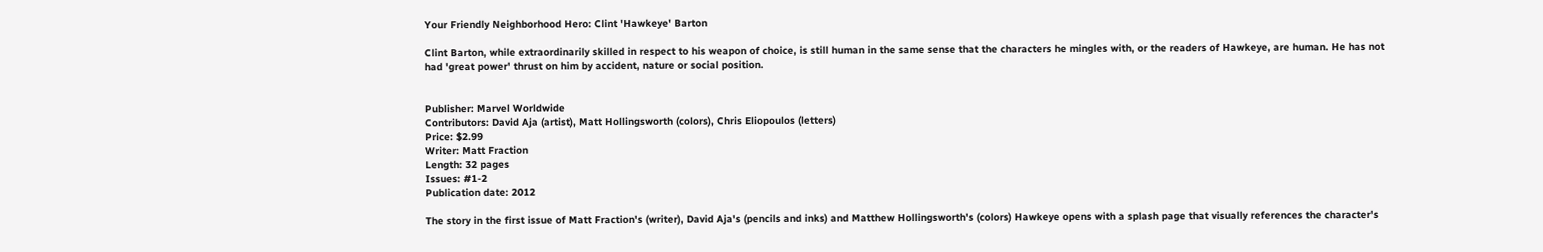Your Friendly Neighborhood Hero: Clint 'Hawkeye' Barton

Clint Barton, while extraordinarily skilled in respect to his weapon of choice, is still human in the same sense that the characters he mingles with, or the readers of Hawkeye, are human. He has not had 'great power' thrust on him by accident, nature or social position.


Publisher: Marvel Worldwide
Contributors: David Aja (artist), Matt Hollingsworth (colors), Chris Eliopoulos (letters)
Price: $2.99
Writer: Matt Fraction
Length: 32 pages
Issues: #1-2
Publication date: 2012

The story in the first issue of Matt Fraction's (writer), David Aja's (pencils and inks) and Matthew Hollingsworth's (colors) Hawkeye opens with a splash page that visually references the character's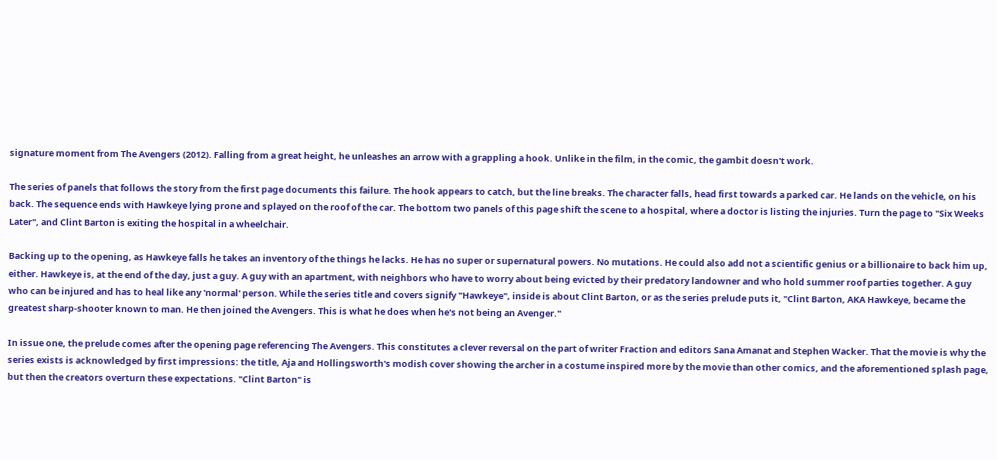signature moment from The Avengers (2012). Falling from a great height, he unleashes an arrow with a grappling a hook. Unlike in the film, in the comic, the gambit doesn't work.

The series of panels that follows the story from the first page documents this failure. The hook appears to catch, but the line breaks. The character falls, head first towards a parked car. He lands on the vehicle, on his back. The sequence ends with Hawkeye lying prone and splayed on the roof of the car. The bottom two panels of this page shift the scene to a hospital, where a doctor is listing the injuries. Turn the page to "Six Weeks Later", and Clint Barton is exiting the hospital in a wheelchair.

Backing up to the opening, as Hawkeye falls he takes an inventory of the things he lacks. He has no super or supernatural powers. No mutations. He could also add not a scientific genius or a billionaire to back him up, either. Hawkeye is, at the end of the day, just a guy. A guy with an apartment, with neighbors who have to worry about being evicted by their predatory landowner and who hold summer roof parties together. A guy who can be injured and has to heal like any 'normal' person. While the series title and covers signify "Hawkeye", inside is about Clint Barton, or as the series prelude puts it, "Clint Barton, AKA Hawkeye, became the greatest sharp-shooter known to man. He then joined the Avengers. This is what he does when he's not being an Avenger."

In issue one, the prelude comes after the opening page referencing The Avengers. This constitutes a clever reversal on the part of writer Fraction and editors Sana Amanat and Stephen Wacker. That the movie is why the series exists is acknowledged by first impressions: the title, Aja and Hollingsworth's modish cover showing the archer in a costume inspired more by the movie than other comics, and the aforementioned splash page, but then the creators overturn these expectations. "Clint Barton" is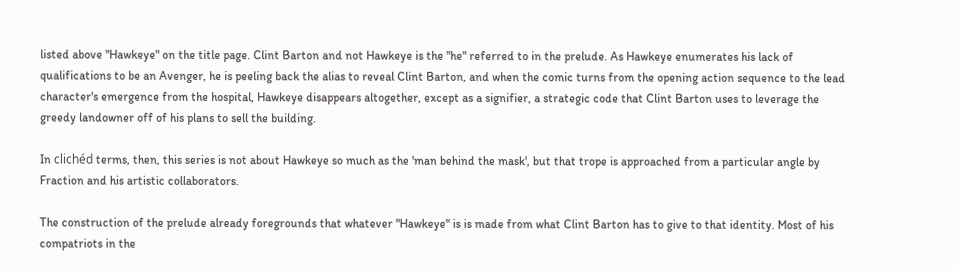listed above "Hawkeye" on the title page. Clint Barton and not Hawkeye is the "he" referred to in the prelude. As Hawkeye enumerates his lack of qualifications to be an Avenger, he is peeling back the alias to reveal Clint Barton, and when the comic turns from the opening action sequence to the lead character's emergence from the hospital, Hawkeye disappears altogether, except as a signifier, a strategic code that Clint Barton uses to leverage the greedy landowner off of his plans to sell the building.

In clichéd terms, then, this series is not about Hawkeye so much as the 'man behind the mask', but that trope is approached from a particular angle by Fraction and his artistic collaborators.

The construction of the prelude already foregrounds that whatever "Hawkeye" is is made from what Clint Barton has to give to that identity. Most of his compatriots in the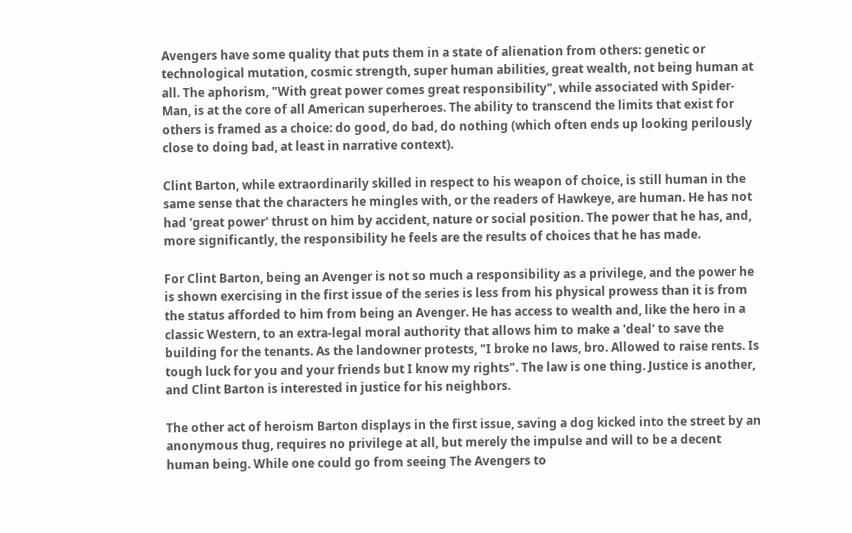Avengers have some quality that puts them in a state of alienation from others: genetic or technological mutation, cosmic strength, super human abilities, great wealth, not being human at all. The aphorism, "With great power comes great responsibility", while associated with Spider-Man, is at the core of all American superheroes. The ability to transcend the limits that exist for others is framed as a choice: do good, do bad, do nothing (which often ends up looking perilously close to doing bad, at least in narrative context).

Clint Barton, while extraordinarily skilled in respect to his weapon of choice, is still human in the same sense that the characters he mingles with, or the readers of Hawkeye, are human. He has not had 'great power' thrust on him by accident, nature or social position. The power that he has, and, more significantly, the responsibility he feels are the results of choices that he has made.

For Clint Barton, being an Avenger is not so much a responsibility as a privilege, and the power he is shown exercising in the first issue of the series is less from his physical prowess than it is from the status afforded to him from being an Avenger. He has access to wealth and, like the hero in a classic Western, to an extra-legal moral authority that allows him to make a 'deal' to save the building for the tenants. As the landowner protests, "I broke no laws, bro. Allowed to raise rents. Is tough luck for you and your friends but I know my rights". The law is one thing. Justice is another, and Clint Barton is interested in justice for his neighbors.

The other act of heroism Barton displays in the first issue, saving a dog kicked into the street by an anonymous thug, requires no privilege at all, but merely the impulse and will to be a decent human being. While one could go from seeing The Avengers to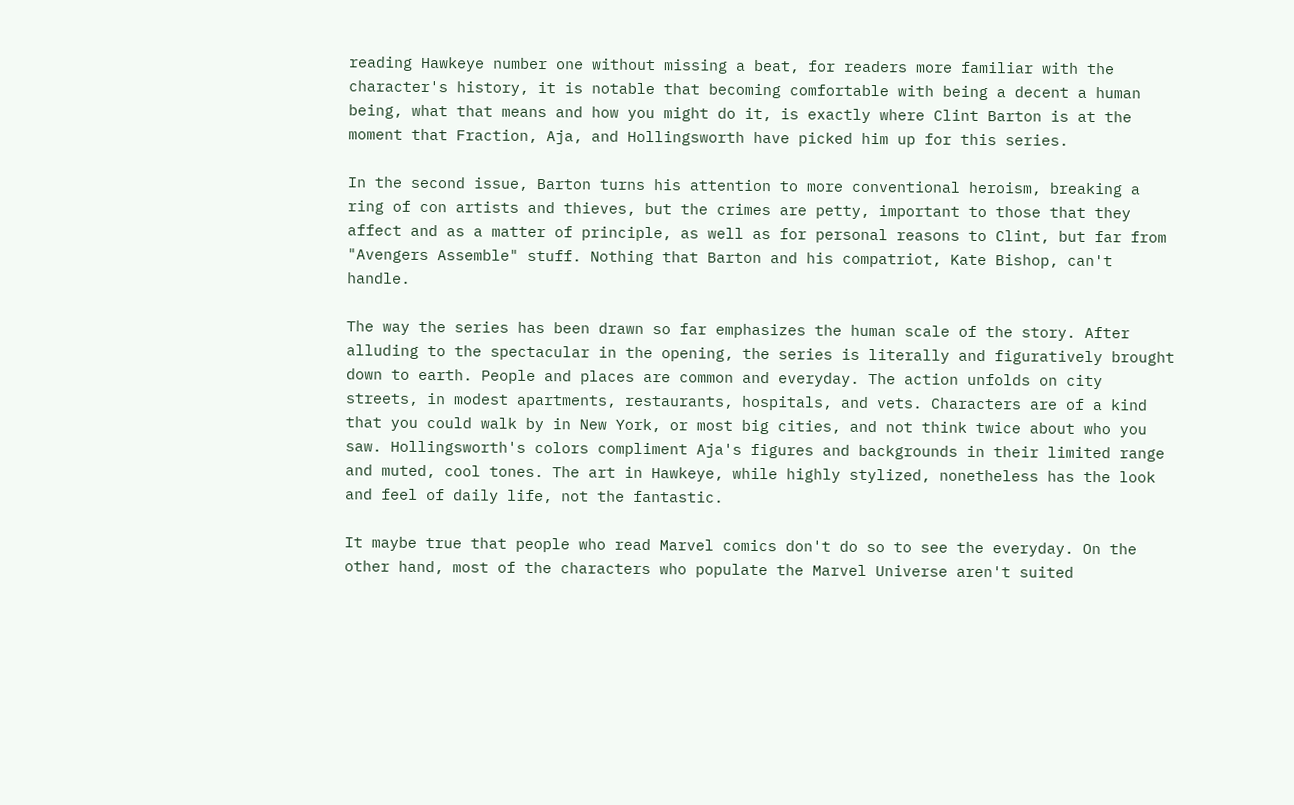reading Hawkeye number one without missing a beat, for readers more familiar with the character's history, it is notable that becoming comfortable with being a decent a human being, what that means and how you might do it, is exactly where Clint Barton is at the moment that Fraction, Aja, and Hollingsworth have picked him up for this series.

In the second issue, Barton turns his attention to more conventional heroism, breaking a ring of con artists and thieves, but the crimes are petty, important to those that they affect and as a matter of principle, as well as for personal reasons to Clint, but far from "Avengers Assemble" stuff. Nothing that Barton and his compatriot, Kate Bishop, can't handle.

The way the series has been drawn so far emphasizes the human scale of the story. After alluding to the spectacular in the opening, the series is literally and figuratively brought down to earth. People and places are common and everyday. The action unfolds on city streets, in modest apartments, restaurants, hospitals, and vets. Characters are of a kind that you could walk by in New York, or most big cities, and not think twice about who you saw. Hollingsworth's colors compliment Aja's figures and backgrounds in their limited range and muted, cool tones. The art in Hawkeye, while highly stylized, nonetheless has the look and feel of daily life, not the fantastic.

It maybe true that people who read Marvel comics don't do so to see the everyday. On the other hand, most of the characters who populate the Marvel Universe aren't suited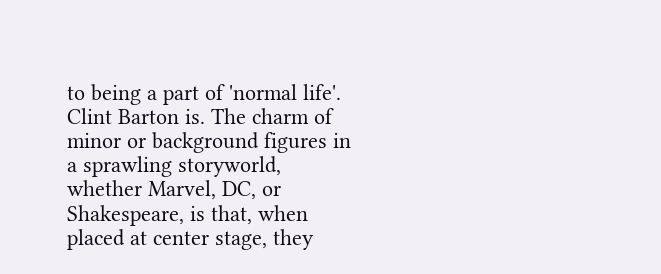to being a part of 'normal life'. Clint Barton is. The charm of minor or background figures in a sprawling storyworld, whether Marvel, DC, or Shakespeare, is that, when placed at center stage, they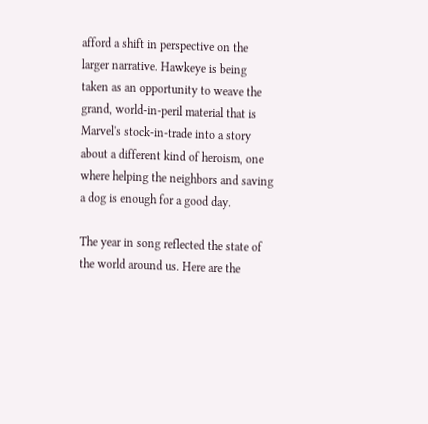afford a shift in perspective on the larger narrative. Hawkeye is being taken as an opportunity to weave the grand, world-in-peril material that is Marvel's stock-in-trade into a story about a different kind of heroism, one where helping the neighbors and saving a dog is enough for a good day.

The year in song reflected the state of the world around us. Here are the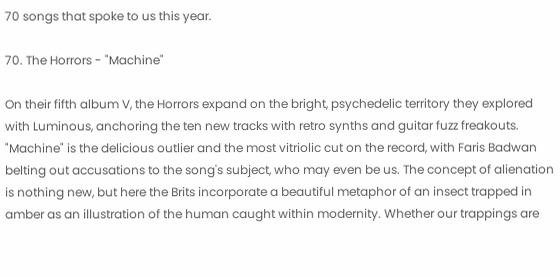70 songs that spoke to us this year.

70. The Horrors - "Machine"

On their fifth album V, the Horrors expand on the bright, psychedelic territory they explored with Luminous, anchoring the ten new tracks with retro synths and guitar fuzz freakouts. "Machine" is the delicious outlier and the most vitriolic cut on the record, with Faris Badwan belting out accusations to the song's subject, who may even be us. The concept of alienation is nothing new, but here the Brits incorporate a beautiful metaphor of an insect trapped in amber as an illustration of the human caught within modernity. Whether our trappings are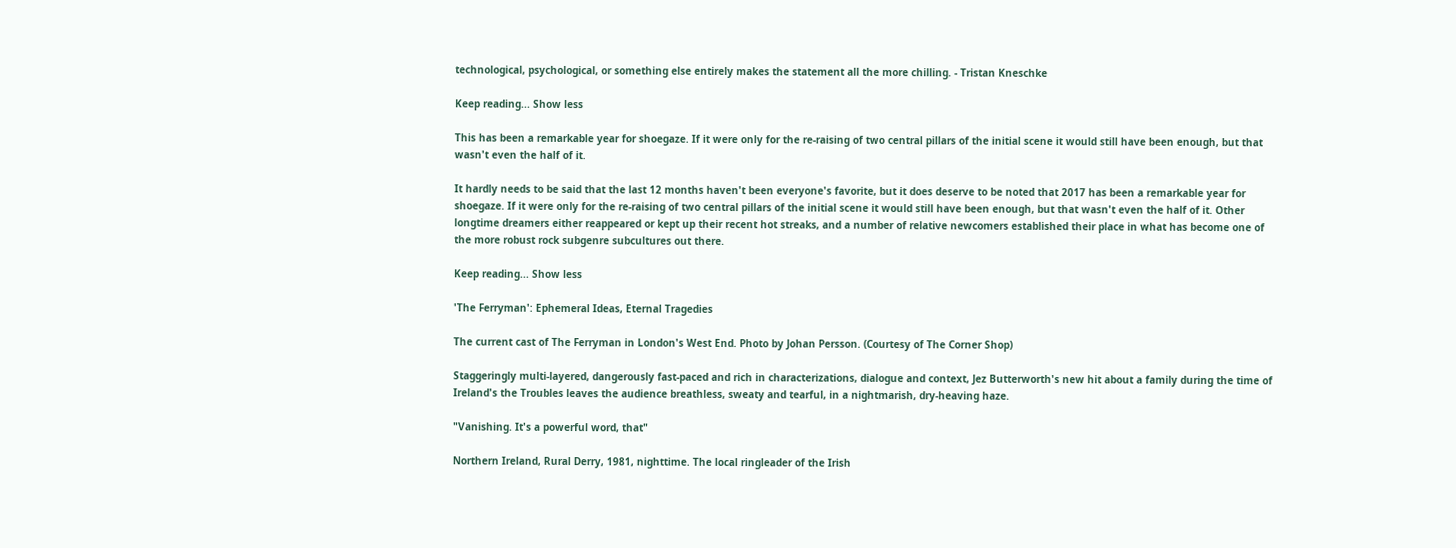technological, psychological, or something else entirely makes the statement all the more chilling. - Tristan Kneschke

Keep reading... Show less

This has been a remarkable year for shoegaze. If it were only for the re-raising of two central pillars of the initial scene it would still have been enough, but that wasn't even the half of it.

It hardly needs to be said that the last 12 months haven't been everyone's favorite, but it does deserve to be noted that 2017 has been a remarkable year for shoegaze. If it were only for the re-raising of two central pillars of the initial scene it would still have been enough, but that wasn't even the half of it. Other longtime dreamers either reappeared or kept up their recent hot streaks, and a number of relative newcomers established their place in what has become one of the more robust rock subgenre subcultures out there.

Keep reading... Show less

'The Ferryman': Ephemeral Ideas, Eternal Tragedies

The current cast of The Ferryman in London's West End. Photo by Johan Persson. (Courtesy of The Corner Shop)

Staggeringly multi-layered, dangerously fast-paced and rich in characterizations, dialogue and context, Jez Butterworth's new hit about a family during the time of Ireland's the Troubles leaves the audience breathless, sweaty and tearful, in a nightmarish, dry-heaving haze.

"Vanishing. It's a powerful word, that"

Northern Ireland, Rural Derry, 1981, nighttime. The local ringleader of the Irish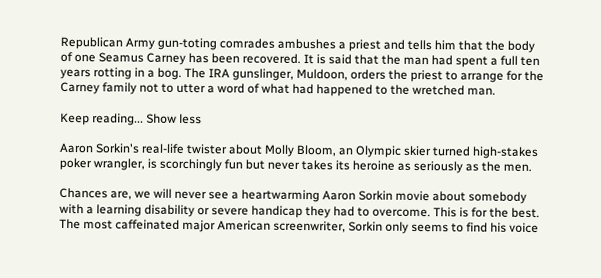Republican Army gun-toting comrades ambushes a priest and tells him that the body of one Seamus Carney has been recovered. It is said that the man had spent a full ten years rotting in a bog. The IRA gunslinger, Muldoon, orders the priest to arrange for the Carney family not to utter a word of what had happened to the wretched man.

Keep reading... Show less

Aaron Sorkin's real-life twister about Molly Bloom, an Olympic skier turned high-stakes poker wrangler, is scorchingly fun but never takes its heroine as seriously as the men.

Chances are, we will never see a heartwarming Aaron Sorkin movie about somebody with a learning disability or severe handicap they had to overcome. This is for the best. The most caffeinated major American screenwriter, Sorkin only seems to find his voice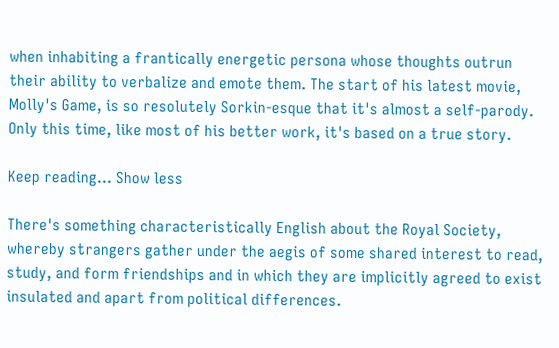when inhabiting a frantically energetic persona whose thoughts outrun their ability to verbalize and emote them. The start of his latest movie, Molly's Game, is so resolutely Sorkin-esque that it's almost a self-parody. Only this time, like most of his better work, it's based on a true story.

Keep reading... Show less

There's something characteristically English about the Royal Society, whereby strangers gather under the aegis of some shared interest to read, study, and form friendships and in which they are implicitly agreed to exist insulated and apart from political differences.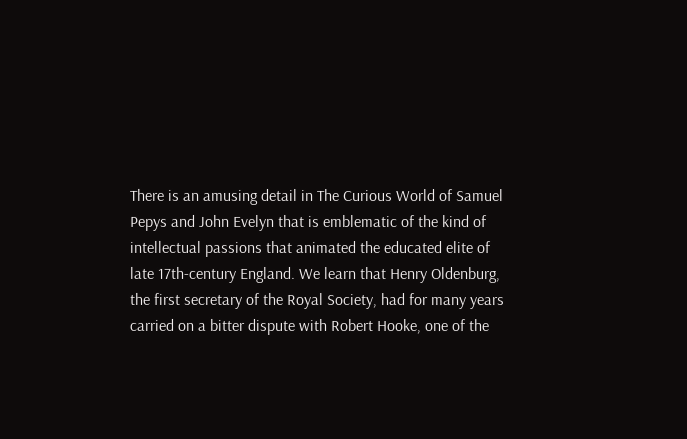There is an amusing detail in The Curious World of Samuel Pepys and John Evelyn that is emblematic of the kind of intellectual passions that animated the educated elite of late 17th-century England. We learn that Henry Oldenburg, the first secretary of the Royal Society, had for many years carried on a bitter dispute with Robert Hooke, one of the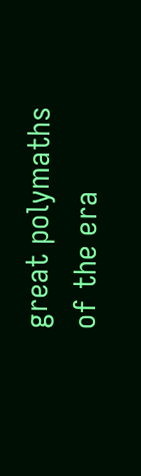great polymaths of the era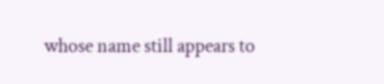whose name still appears to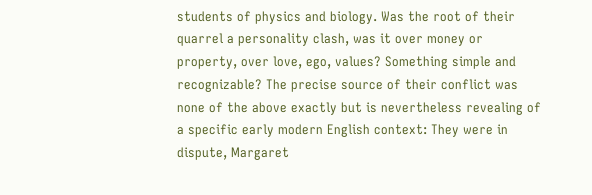students of physics and biology. Was the root of their quarrel a personality clash, was it over money or property, over love, ego, values? Something simple and recognizable? The precise source of their conflict was none of the above exactly but is nevertheless revealing of a specific early modern English context: They were in dispute, Margaret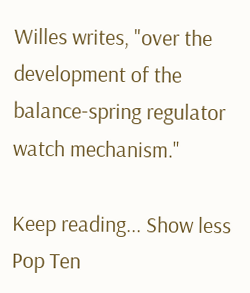Willes writes, "over the development of the balance-spring regulator watch mechanism."

Keep reading... Show less
Pop Ten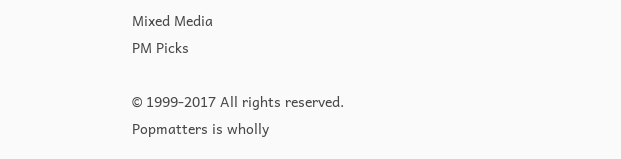Mixed Media
PM Picks

© 1999-2017 All rights reserved.
Popmatters is wholly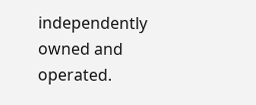independently owned and operated.